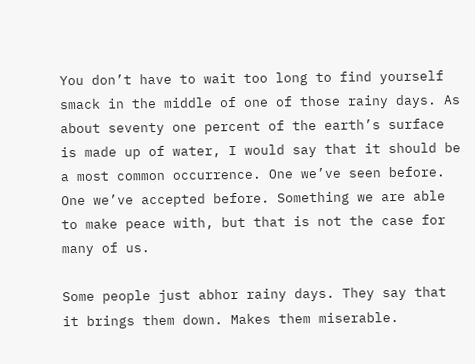You don’t have to wait too long to find yourself smack in the middle of one of those rainy days. As about seventy one percent of the earth’s surface is made up of water, I would say that it should be a most common occurrence. One we’ve seen before. One we’ve accepted before. Something we are able to make peace with, but that is not the case for many of us.

Some people just abhor rainy days. They say that it brings them down. Makes them miserable.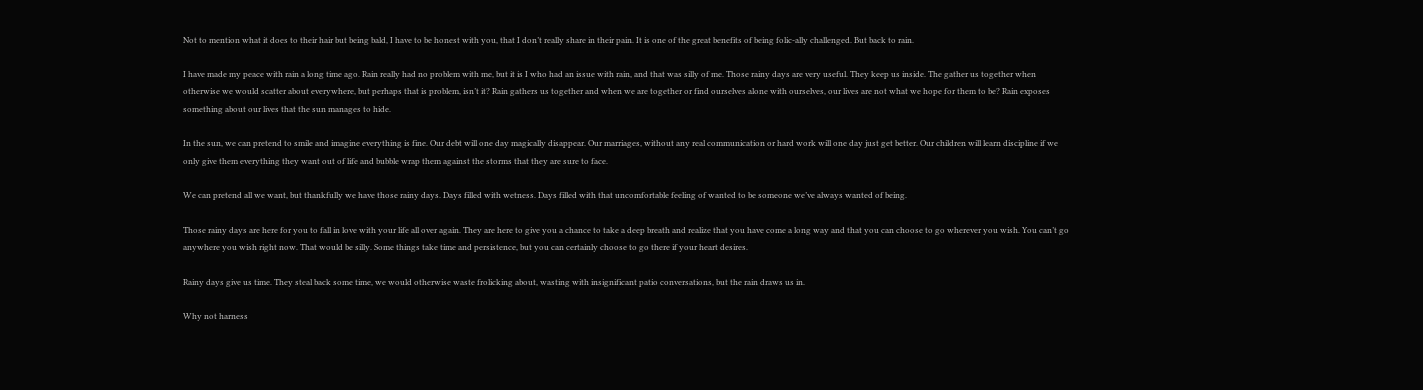Not to mention what it does to their hair but being bald, I have to be honest with you, that I don’t really share in their pain. It is one of the great benefits of being folic-ally challenged. But back to rain.

I have made my peace with rain a long time ago. Rain really had no problem with me, but it is I who had an issue with rain, and that was silly of me. Those rainy days are very useful. They keep us inside. The gather us together when otherwise we would scatter about everywhere, but perhaps that is problem, isn’t it? Rain gathers us together and when we are together or find ourselves alone with ourselves, our lives are not what we hope for them to be? Rain exposes something about our lives that the sun manages to hide.

In the sun, we can pretend to smile and imagine everything is fine. Our debt will one day magically disappear. Our marriages, without any real communication or hard work will one day just get better. Our children will learn discipline if we only give them everything they want out of life and bubble wrap them against the storms that they are sure to face.

We can pretend all we want, but thankfully we have those rainy days. Days filled with wetness. Days filled with that uncomfortable feeling of wanted to be someone we’ve always wanted of being.

Those rainy days are here for you to fall in love with your life all over again. They are here to give you a chance to take a deep breath and realize that you have come a long way and that you can choose to go wherever you wish. You can’t go anywhere you wish right now. That would be silly. Some things take time and persistence, but you can certainly choose to go there if your heart desires.

Rainy days give us time. They steal back some time, we would otherwise waste frolicking about, wasting with insignificant patio conversations, but the rain draws us in.

Why not harness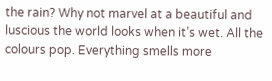the rain? Why not marvel at a beautiful and luscious the world looks when it’s wet. All the colours pop. Everything smells more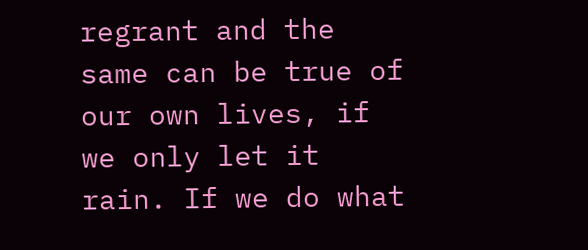regrant and the same can be true of our own lives, if we only let it rain. If we do what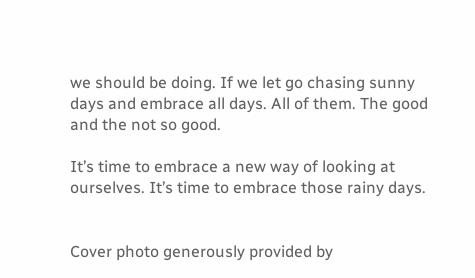we should be doing. If we let go chasing sunny days and embrace all days. All of them. The good and the not so good.

It’s time to embrace a new way of looking at ourselves. It’s time to embrace those rainy days.


Cover photo generously provided by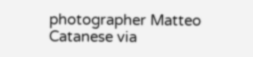photographer Matteo Catanese via